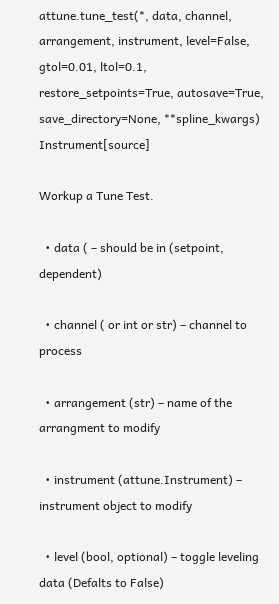attune.tune_test(*, data, channel, arrangement, instrument, level=False, gtol=0.01, ltol=0.1, restore_setpoints=True, autosave=True, save_directory=None, **spline_kwargs) Instrument[source]

Workup a Tune Test.

  • data ( – should be in (setpoint, dependent)

  • channel ( or int or str) – channel to process

  • arrangement (str) – name of the arrangment to modify

  • instrument (attune.Instrument) – instrument object to modify

  • level (bool, optional) – toggle leveling data (Defalts to False)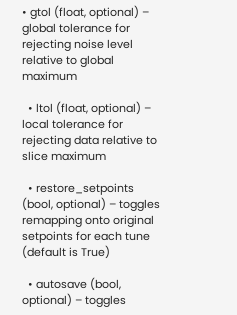• gtol (float, optional) – global tolerance for rejecting noise level relative to global maximum

  • ltol (float, optional) – local tolerance for rejecting data relative to slice maximum

  • restore_setpoints (bool, optional) – toggles remapping onto original setpoints for each tune (default is True)

  • autosave (bool, optional) – toggles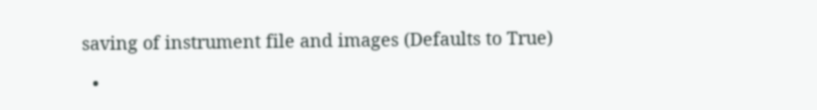saving of instrument file and images (Defaults to True)

  •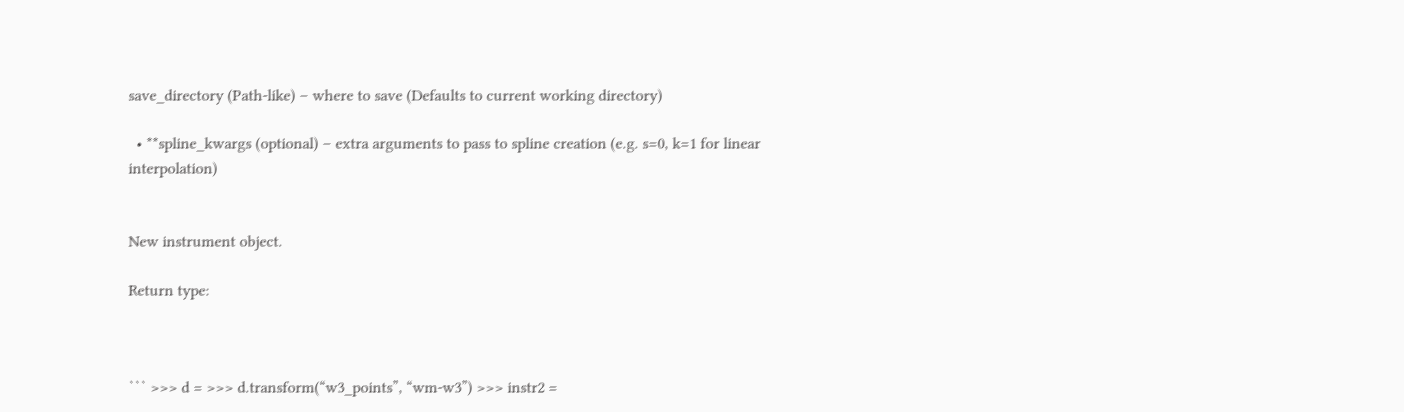save_directory (Path-like) – where to save (Defaults to current working directory)

  • **spline_kwargs (optional) – extra arguments to pass to spline creation (e.g. s=0, k=1 for linear interpolation)


New instrument object.

Return type:



``` >>> d = >>> d.transform(“w3_points”, “wm-w3”) >>> instr2 =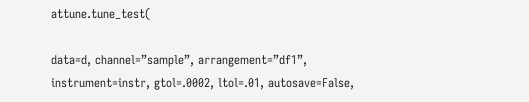attune.tune_test(

data=d, channel=”sample”, arrangement=”df1”, instrument=instr, gtol=.0002, ltol=.01, autosave=False,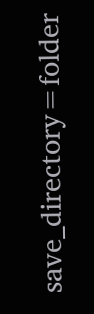save_directory=folder